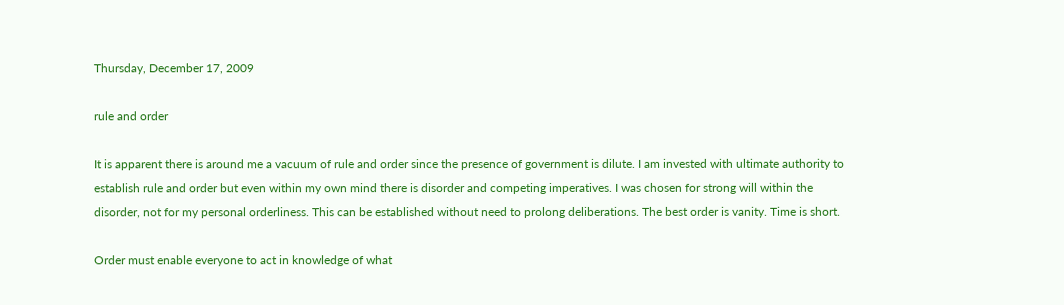Thursday, December 17, 2009

rule and order

It is apparent there is around me a vacuum of rule and order since the presence of government is dilute. I am invested with ultimate authority to establish rule and order but even within my own mind there is disorder and competing imperatives. I was chosen for strong will within the disorder, not for my personal orderliness. This can be established without need to prolong deliberations. The best order is vanity. Time is short.

Order must enable everyone to act in knowledge of what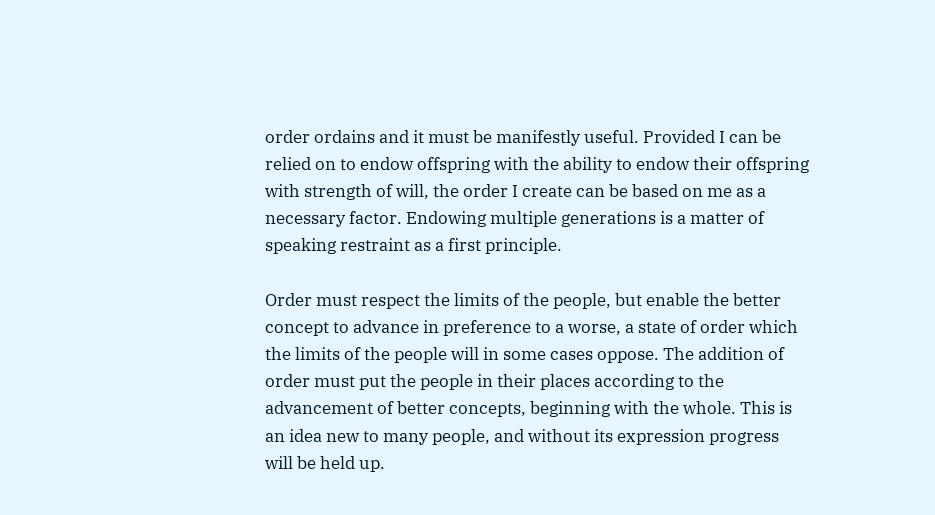order ordains and it must be manifestly useful. Provided I can be relied on to endow offspring with the ability to endow their offspring with strength of will, the order I create can be based on me as a necessary factor. Endowing multiple generations is a matter of speaking restraint as a first principle.

Order must respect the limits of the people, but enable the better concept to advance in preference to a worse, a state of order which the limits of the people will in some cases oppose. The addition of order must put the people in their places according to the advancement of better concepts, beginning with the whole. This is an idea new to many people, and without its expression progress will be held up.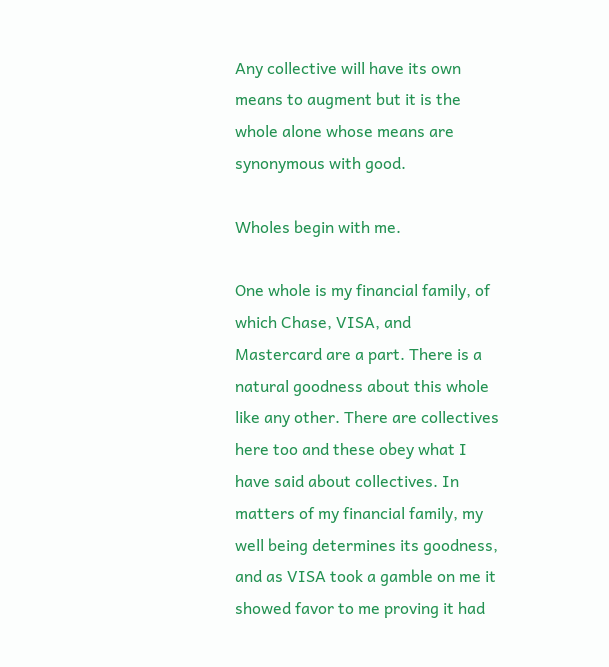Any collective will have its own means to augment but it is the whole alone whose means are synonymous with good.

Wholes begin with me.

One whole is my financial family, of which Chase, VISA, and Mastercard are a part. There is a natural goodness about this whole like any other. There are collectives here too and these obey what I have said about collectives. In matters of my financial family, my well being determines its goodness, and as VISA took a gamble on me it showed favor to me proving it had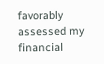favorably assessed my financial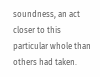soundness, an act closer to this particular whole than others had taken.